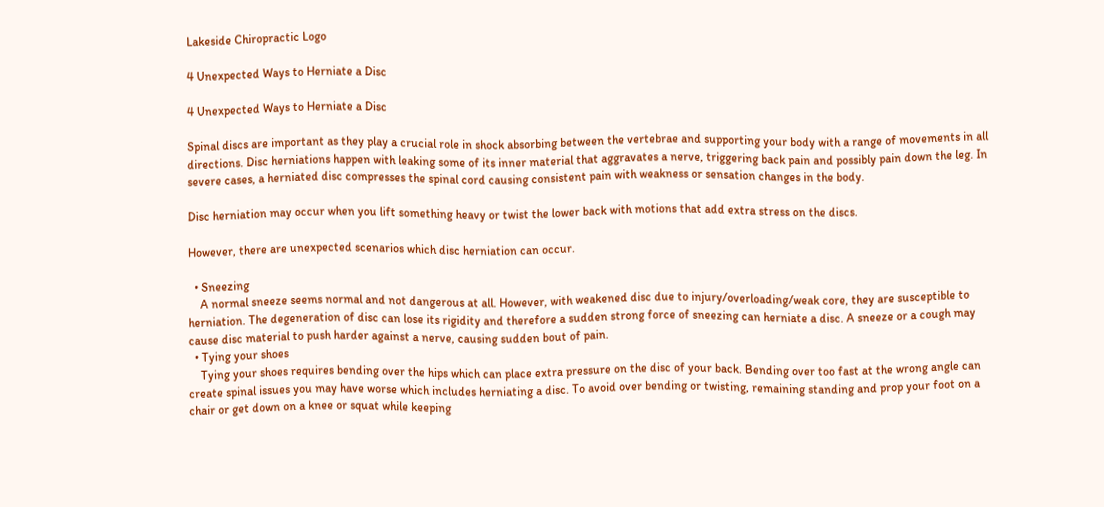Lakeside Chiropractic Logo

4 Unexpected Ways to Herniate a Disc

4 Unexpected Ways to Herniate a Disc

Spinal discs are important as they play a crucial role in shock absorbing between the vertebrae and supporting your body with a range of movements in all directions. Disc herniations happen with leaking some of its inner material that aggravates a nerve, triggering back pain and possibly pain down the leg. In severe cases, a herniated disc compresses the spinal cord causing consistent pain with weakness or sensation changes in the body.

Disc herniation may occur when you lift something heavy or twist the lower back with motions that add extra stress on the discs.

However, there are unexpected scenarios which disc herniation can occur.

  • Sneezing
    A normal sneeze seems normal and not dangerous at all. However, with weakened disc due to injury/overloading/weak core, they are susceptible to herniation. The degeneration of disc can lose its rigidity and therefore a sudden strong force of sneezing can herniate a disc. A sneeze or a cough may cause disc material to push harder against a nerve, causing sudden bout of pain.
  • Tying your shoes
    Tying your shoes requires bending over the hips which can place extra pressure on the disc of your back. Bending over too fast at the wrong angle can create spinal issues you may have worse which includes herniating a disc. To avoid over bending or twisting, remaining standing and prop your foot on a chair or get down on a knee or squat while keeping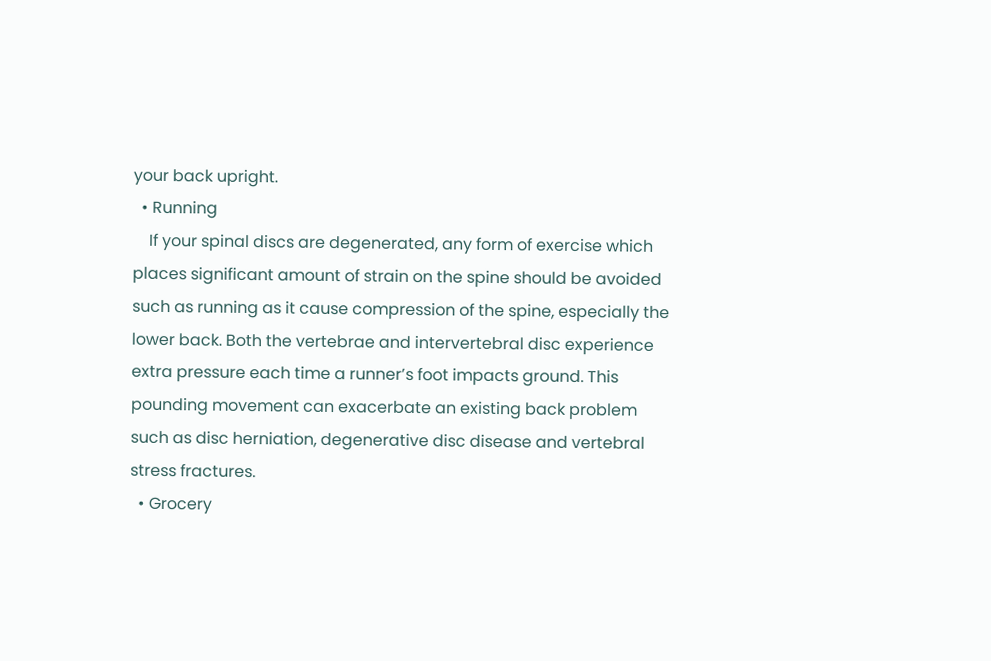your back upright.
  • Running
    If your spinal discs are degenerated, any form of exercise which places significant amount of strain on the spine should be avoided such as running as it cause compression of the spine, especially the lower back. Both the vertebrae and intervertebral disc experience extra pressure each time a runner’s foot impacts ground. This pounding movement can exacerbate an existing back problem such as disc herniation, degenerative disc disease and vertebral stress fractures.
  • Grocery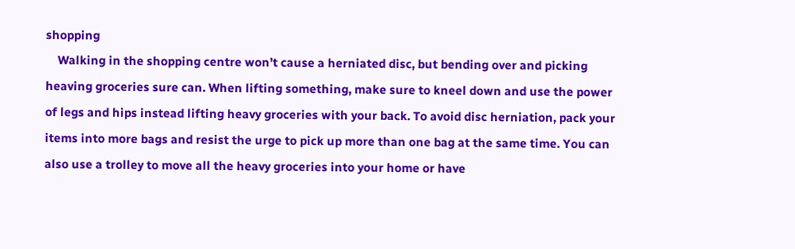shopping
    Walking in the shopping centre won’t cause a herniated disc, but bending over and picking heaving groceries sure can. When lifting something, make sure to kneel down and use the power of legs and hips instead lifting heavy groceries with your back. To avoid disc herniation, pack your items into more bags and resist the urge to pick up more than one bag at the same time. You can also use a trolley to move all the heavy groceries into your home or have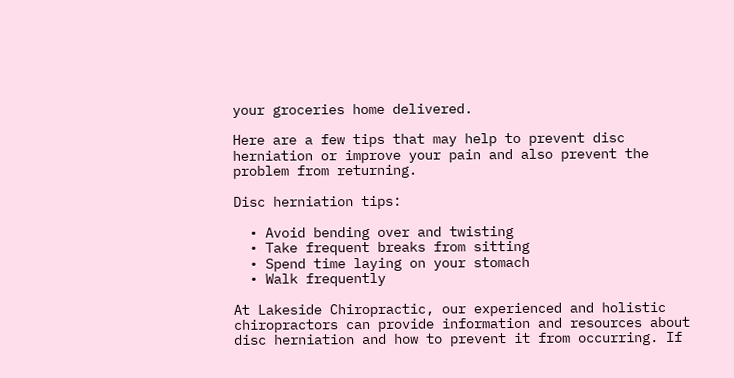your groceries home delivered.

Here are a few tips that may help to prevent disc herniation or improve your pain and also prevent the problem from returning.

Disc herniation tips:

  • Avoid bending over and twisting
  • Take frequent breaks from sitting
  • Spend time laying on your stomach
  • Walk frequently

At Lakeside Chiropractic, our experienced and holistic chiropractors can provide information and resources about disc herniation and how to prevent it from occurring. If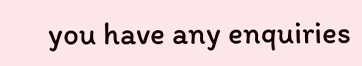you have any enquiries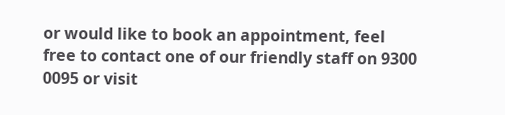or would like to book an appointment, feel free to contact one of our friendly staff on 9300 0095 or visit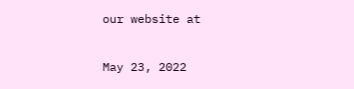our website at

May 23, 2022